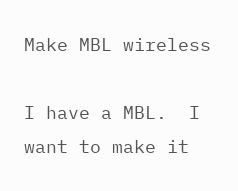Make MBL wireless

I have a MBL.  I want to make it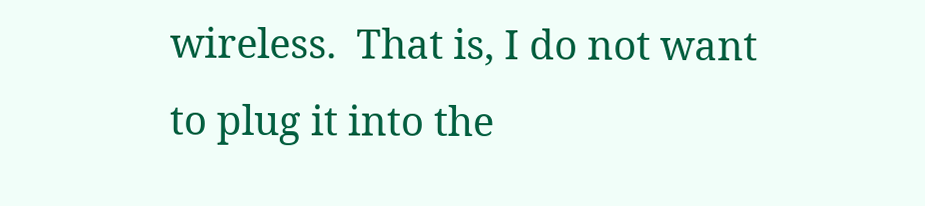wireless.  That is, I do not want to plug it into the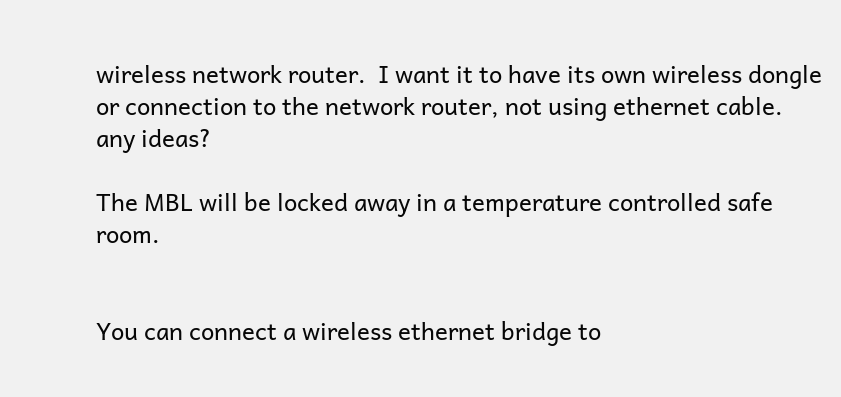wireless network router.  I want it to have its own wireless dongle or connection to the network router, not using ethernet cable.  any ideas?

The MBL will be locked away in a temperature controlled safe room.


You can connect a wireless ethernet bridge to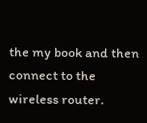the my book and then connect to the wireless router.